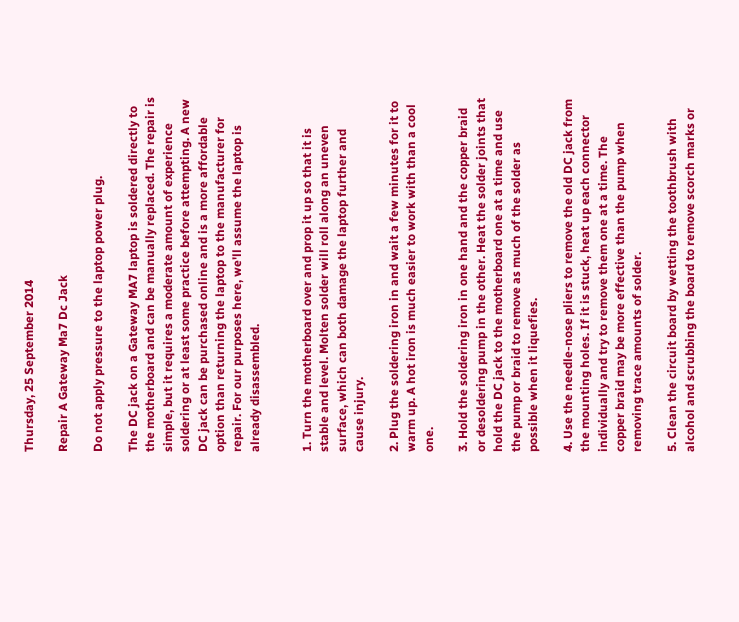Thursday, 25 September 2014

Repair A Gateway Ma7 Dc Jack

Do not apply pressure to the laptop power plug.

The DC jack on a Gateway MA7 laptop is soldered directly to the motherboard and can be manually replaced. The repair is simple, but it requires a moderate amount of experience soldering or at least some practice before attempting. A new DC jack can be purchased online and is a more affordable option than returning the laptop to the manufacturer for repair. For our purposes here, we'll assume the laptop is already disassembled.


1. Turn the motherboard over and prop it up so that it is stable and level. Molten solder will roll along an uneven surface, which can both damage the laptop further and cause injury.

2. Plug the soldering iron in and wait a few minutes for it to warm up. A hot iron is much easier to work with than a cool one.

3. Hold the soldering iron in one hand and the copper braid or desoldering pump in the other. Heat the solder joints that hold the DC jack to the motherboard one at a time and use the pump or braid to remove as much of the solder as possible when it liquefies.

4. Use the needle-nose pliers to remove the old DC jack from the mounting holes. If it is stuck, heat up each connector individually and try to remove them one at a time. The copper braid may be more effective than the pump when removing trace amounts of solder.

5. Clean the circuit board by wetting the toothbrush with alcohol and scrubbing the board to remove scorch marks or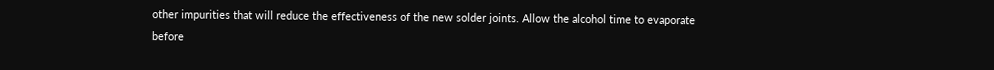other impurities that will reduce the effectiveness of the new solder joints. Allow the alcohol time to evaporate before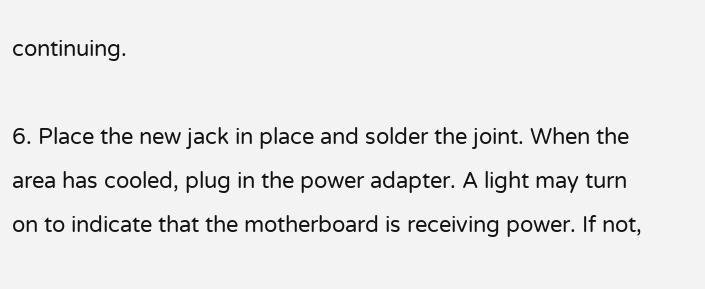continuing.

6. Place the new jack in place and solder the joint. When the area has cooled, plug in the power adapter. A light may turn on to indicate that the motherboard is receiving power. If not,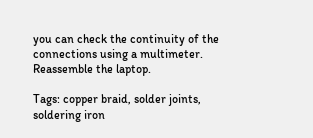you can check the continuity of the connections using a multimeter. Reassemble the laptop.

Tags: copper braid, solder joints, soldering iron